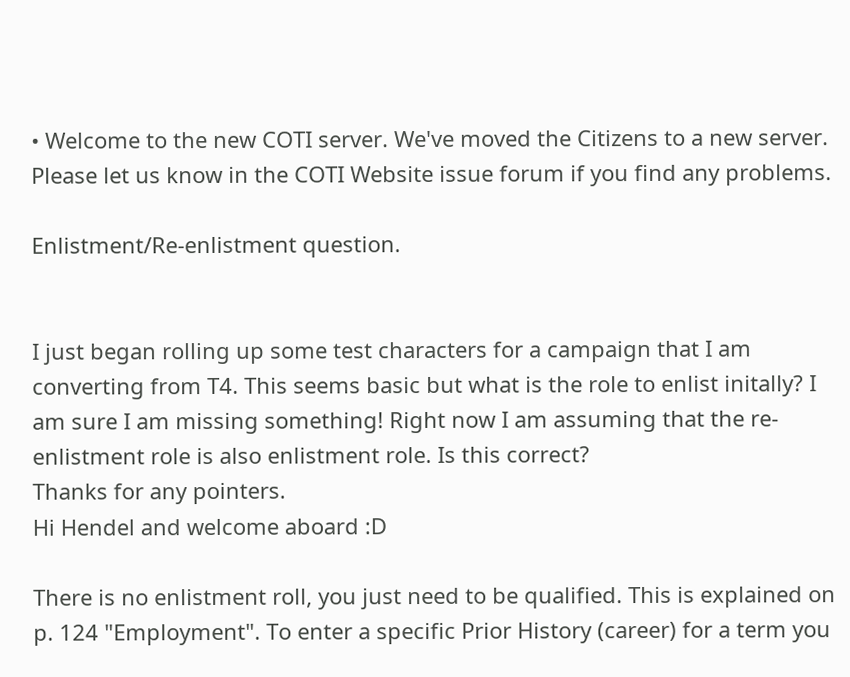• Welcome to the new COTI server. We've moved the Citizens to a new server. Please let us know in the COTI Website issue forum if you find any problems.

Enlistment/Re-enlistment question.


I just began rolling up some test characters for a campaign that I am converting from T4. This seems basic but what is the role to enlist initally? I am sure I am missing something! Right now I am assuming that the re-enlistment role is also enlistment role. Is this correct?
Thanks for any pointers.
Hi Hendel and welcome aboard :D

There is no enlistment roll, you just need to be qualified. This is explained on p. 124 "Employment". To enter a specific Prior History (career) for a term you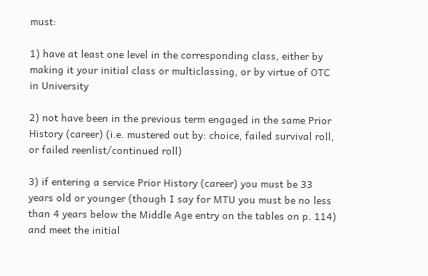must:

1) have at least one level in the corresponding class, either by making it your initial class or multiclassing, or by virtue of OTC in University

2) not have been in the previous term engaged in the same Prior History (career) (i.e. mustered out by: choice, failed survival roll, or failed reenlist/continued roll)

3) if entering a service Prior History (career) you must be 33 years old or younger (though I say for MTU you must be no less than 4 years below the Middle Age entry on the tables on p. 114) and meet the initial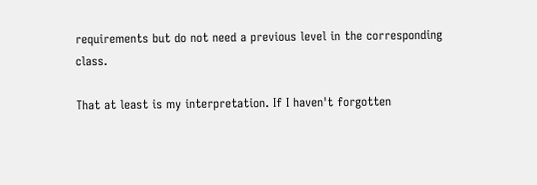requirements but do not need a previous level in the corresponding class.

That at least is my interpretation. If I haven't forgotten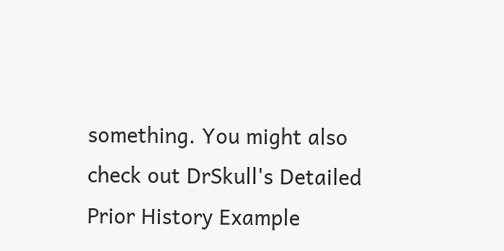something. You might also check out DrSkull's Detailed Prior History Example